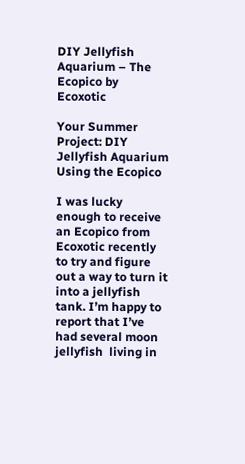DIY Jellyfish Aquarium – The Ecopico by Ecoxotic

Your Summer Project: DIY Jellyfish Aquarium Using the Ecopico

I was lucky enough to receive an Ecopico from Ecoxotic recently to try and figure out a way to turn it into a jellyfish tank. I’m happy to report that I’ve had several moon jellyfish  living in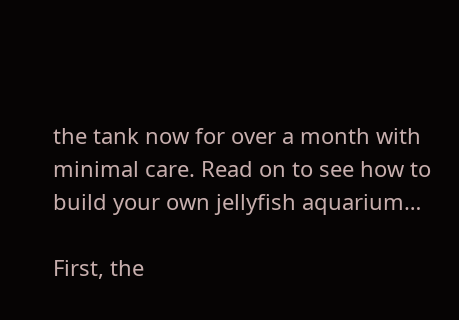the tank now for over a month with minimal care. Read on to see how to build your own jellyfish aquarium…

First, the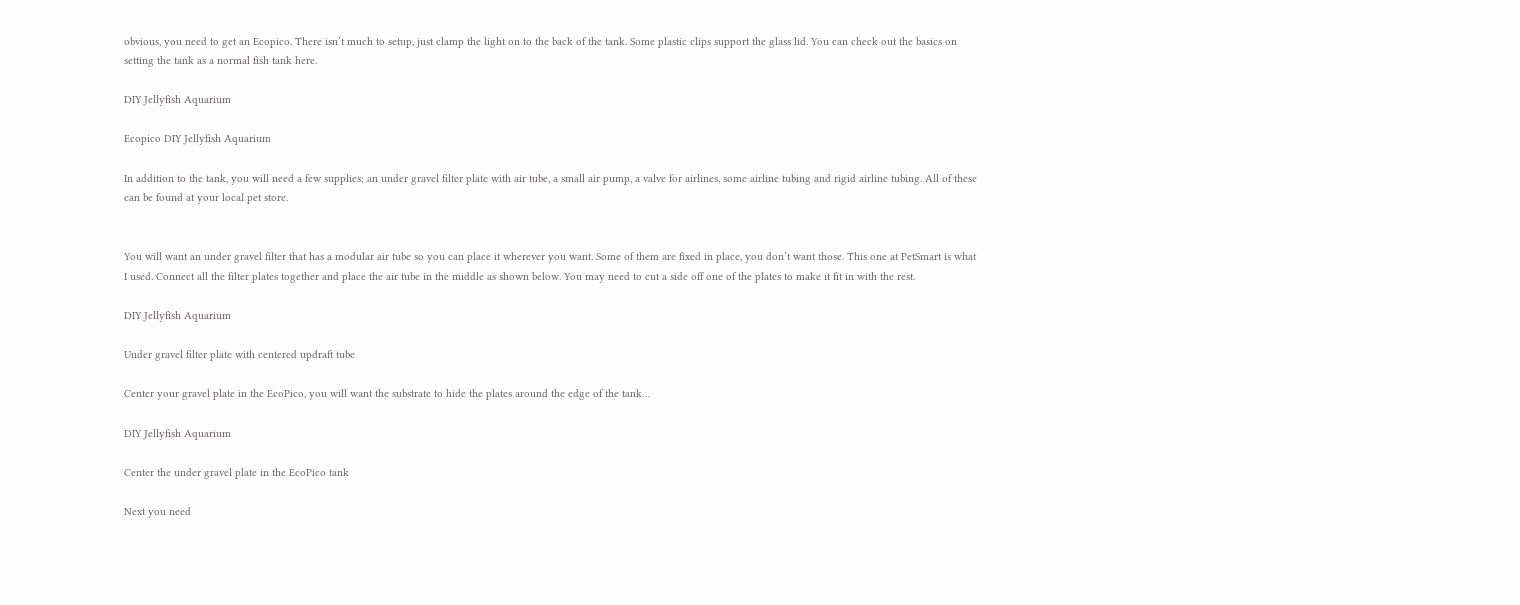obvious, you need to get an Ecopico. There isn’t much to setup, just clamp the light on to the back of the tank. Some plastic clips support the glass lid. You can check out the basics on setting the tank as a normal fish tank here.

DIY Jellyfish Aquarium

Ecopico DIY Jellyfish Aquarium

In addition to the tank, you will need a few supplies; an under gravel filter plate with air tube, a small air pump, a valve for airlines, some airline tubing and rigid airline tubing. All of these can be found at your local pet store.


You will want an under gravel filter that has a modular air tube so you can place it wherever you want. Some of them are fixed in place, you don’t want those. This one at PetSmart is what I used. Connect all the filter plates together and place the air tube in the middle as shown below. You may need to cut a side off one of the plates to make it fit in with the rest.

DIY Jellyfish Aquarium

Under gravel filter plate with centered updraft tube

Center your gravel plate in the EcoPico, you will want the substrate to hide the plates around the edge of the tank…

DIY Jellyfish Aquarium

Center the under gravel plate in the EcoPico tank

Next you need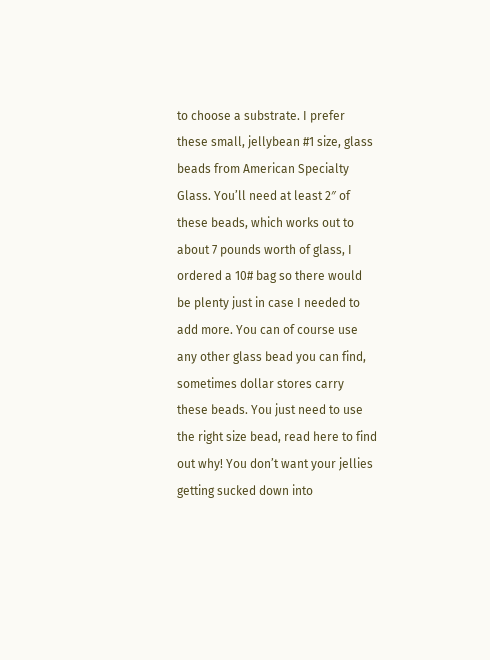to choose a substrate. I prefer these small, jellybean #1 size, glass beads from American Specialty Glass. You’ll need at least 2″ of these beads, which works out to about 7 pounds worth of glass, I ordered a 10# bag so there would be plenty just in case I needed to add more. You can of course use any other glass bead you can find, sometimes dollar stores carry these beads. You just need to use the right size bead, read here to find out why! You don’t want your jellies getting sucked down into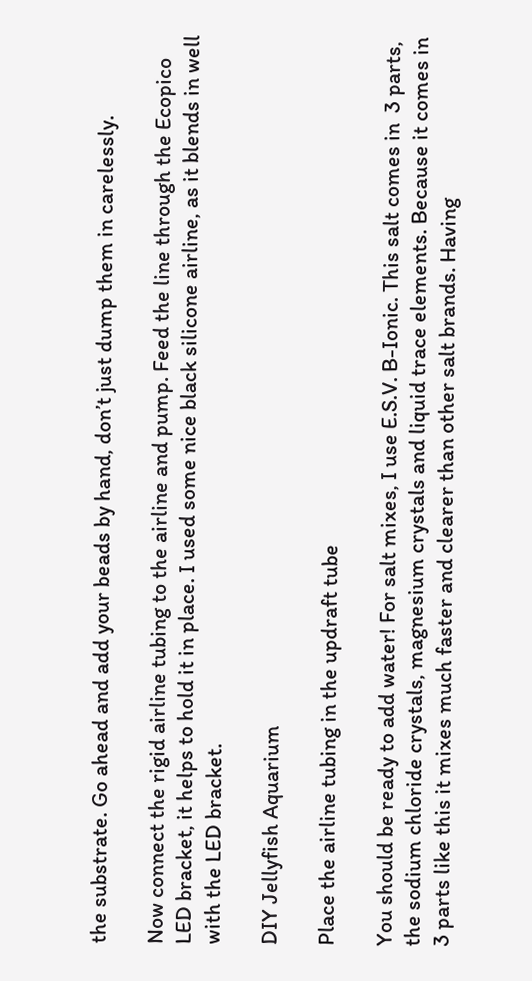the substrate. Go ahead and add your beads by hand, don’t just dump them in carelessly.

Now connect the rigid airline tubing to the airline and pump. Feed the line through the Ecopico LED bracket, it helps to hold it in place. I used some nice black silicone airline, as it blends in well with the LED bracket.

DIY Jellyfish Aquarium

Place the airline tubing in the updraft tube

You should be ready to add water! For salt mixes, I use E.S.V. B-Ionic. This salt comes in  3 parts, the sodium chloride crystals, magnesium crystals and liquid trace elements. Because it comes in 3 parts like this it mixes much faster and clearer than other salt brands. Having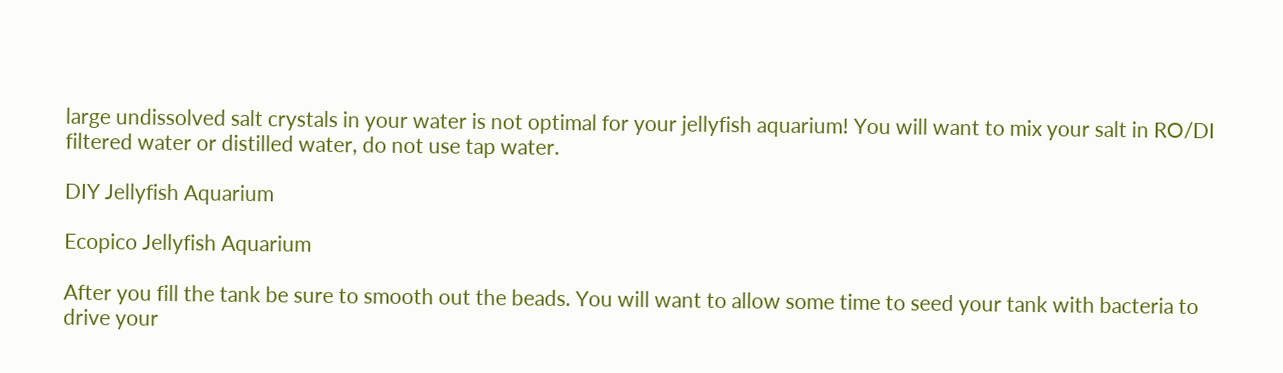large undissolved salt crystals in your water is not optimal for your jellyfish aquarium! You will want to mix your salt in RO/DI filtered water or distilled water, do not use tap water.

DIY Jellyfish Aquarium

Ecopico Jellyfish Aquarium

After you fill the tank be sure to smooth out the beads. You will want to allow some time to seed your tank with bacteria to drive your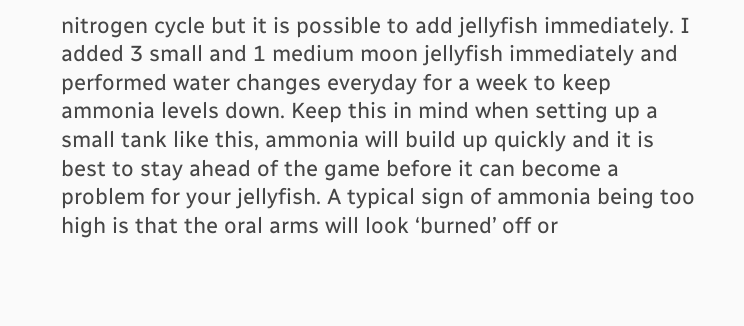nitrogen cycle but it is possible to add jellyfish immediately. I added 3 small and 1 medium moon jellyfish immediately and performed water changes everyday for a week to keep ammonia levels down. Keep this in mind when setting up a small tank like this, ammonia will build up quickly and it is best to stay ahead of the game before it can become a problem for your jellyfish. A typical sign of ammonia being too high is that the oral arms will look ‘burned’ off or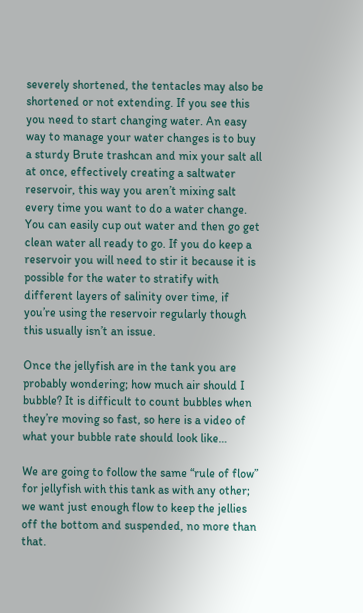severely shortened, the tentacles may also be shortened or not extending. If you see this you need to start changing water. An easy way to manage your water changes is to buy a sturdy Brute trashcan and mix your salt all at once, effectively creating a saltwater reservoir, this way you aren’t mixing salt every time you want to do a water change. You can easily cup out water and then go get clean water all ready to go. If you do keep a reservoir you will need to stir it because it is possible for the water to stratify with different layers of salinity over time, if you’re using the reservoir regularly though this usually isn’t an issue.

Once the jellyfish are in the tank you are probably wondering; how much air should I bubble? It is difficult to count bubbles when they’re moving so fast, so here is a video of what your bubble rate should look like…

We are going to follow the same “rule of flow” for jellyfish with this tank as with any other; we want just enough flow to keep the jellies off the bottom and suspended, no more than that.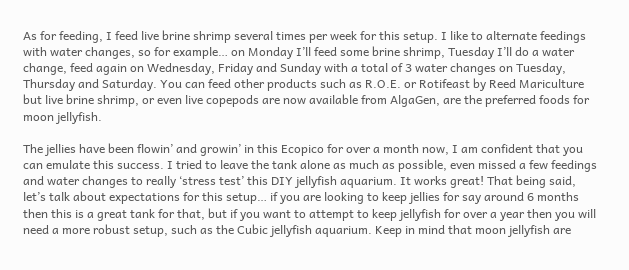As for feeding, I feed live brine shrimp several times per week for this setup. I like to alternate feedings with water changes, so for example… on Monday I’ll feed some brine shrimp, Tuesday I’ll do a water change, feed again on Wednesday, Friday and Sunday with a total of 3 water changes on Tuesday, Thursday and Saturday. You can feed other products such as R.O.E. or Rotifeast by Reed Mariculture but live brine shrimp, or even live copepods are now available from AlgaGen, are the preferred foods for moon jellyfish.

The jellies have been flowin’ and growin’ in this Ecopico for over a month now, I am confident that you can emulate this success. I tried to leave the tank alone as much as possible, even missed a few feedings and water changes to really ‘stress test’ this DIY jellyfish aquarium. It works great! That being said, let’s talk about expectations for this setup… if you are looking to keep jellies for say around 6 months then this is a great tank for that, but if you want to attempt to keep jellyfish for over a year then you will need a more robust setup, such as the Cubic jellyfish aquarium. Keep in mind that moon jellyfish are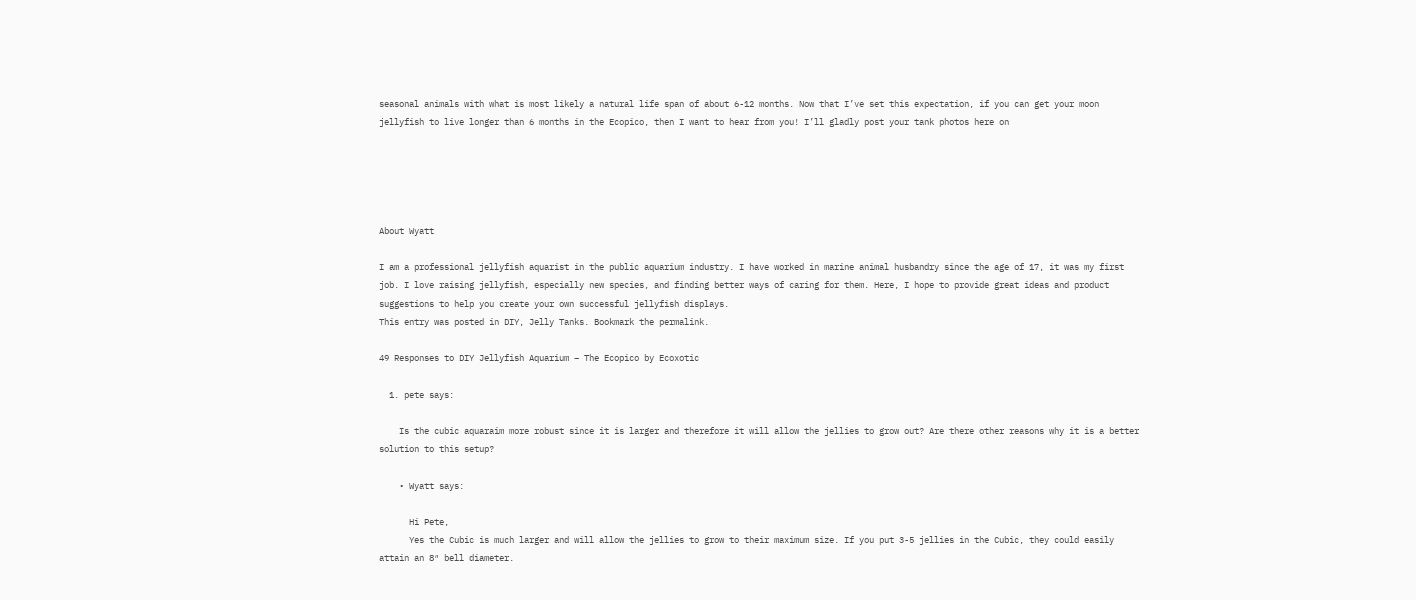seasonal animals with what is most likely a natural life span of about 6-12 months. Now that I’ve set this expectation, if you can get your moon jellyfish to live longer than 6 months in the Ecopico, then I want to hear from you! I’ll gladly post your tank photos here on





About Wyatt

I am a professional jellyfish aquarist in the public aquarium industry. I have worked in marine animal husbandry since the age of 17, it was my first job. I love raising jellyfish, especially new species, and finding better ways of caring for them. Here, I hope to provide great ideas and product suggestions to help you create your own successful jellyfish displays.
This entry was posted in DIY, Jelly Tanks. Bookmark the permalink.

49 Responses to DIY Jellyfish Aquarium – The Ecopico by Ecoxotic

  1. pete says:

    Is the cubic aquaraim more robust since it is larger and therefore it will allow the jellies to grow out? Are there other reasons why it is a better solution to this setup?

    • Wyatt says:

      Hi Pete,
      Yes the Cubic is much larger and will allow the jellies to grow to their maximum size. If you put 3-5 jellies in the Cubic, they could easily attain an 8″ bell diameter.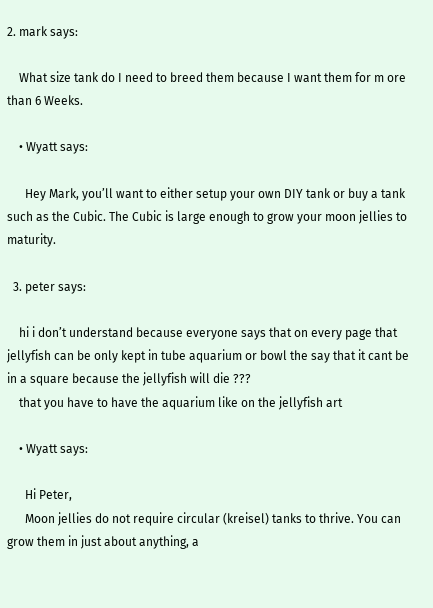2. mark says:

    What size tank do I need to breed them because I want them for m ore than 6 Weeks.

    • Wyatt says:

      Hey Mark, you’ll want to either setup your own DIY tank or buy a tank such as the Cubic. The Cubic is large enough to grow your moon jellies to maturity.

  3. peter says:

    hi i don’t understand because everyone says that on every page that jellyfish can be only kept in tube aquarium or bowl the say that it cant be in a square because the jellyfish will die ???
    that you have to have the aquarium like on the jellyfish art

    • Wyatt says:

      Hi Peter,
      Moon jellies do not require circular (kreisel) tanks to thrive. You can grow them in just about anything, a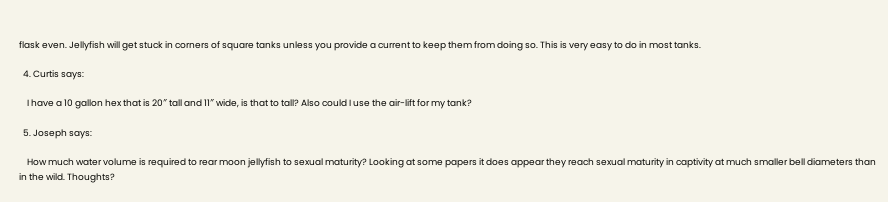flask even. Jellyfish will get stuck in corners of square tanks unless you provide a current to keep them from doing so. This is very easy to do in most tanks.

  4. Curtis says:

    I have a 10 gallon hex that is 20″ tall and 11″ wide, is that to tall? Also could I use the air-lift for my tank?

  5. Joseph says:

    How much water volume is required to rear moon jellyfish to sexual maturity? Looking at some papers it does appear they reach sexual maturity in captivity at much smaller bell diameters than in the wild. Thoughts?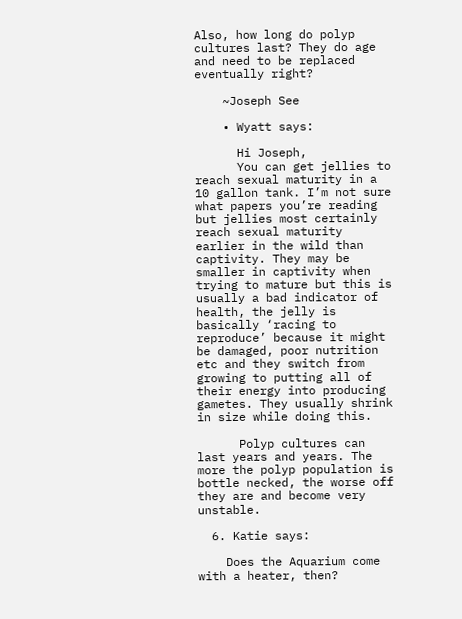Also, how long do polyp cultures last? They do age and need to be replaced eventually right?

    ~Joseph See

    • Wyatt says:

      Hi Joseph,
      You can get jellies to reach sexual maturity in a 10 gallon tank. I’m not sure what papers you’re reading but jellies most certainly reach sexual maturity earlier in the wild than captivity. They may be smaller in captivity when trying to mature but this is usually a bad indicator of health, the jelly is basically ‘racing to reproduce’ because it might be damaged, poor nutrition etc and they switch from growing to putting all of their energy into producing gametes. They usually shrink in size while doing this.

      Polyp cultures can last years and years. The more the polyp population is bottle necked, the worse off they are and become very unstable.

  6. Katie says:

    Does the Aquarium come with a heater, then?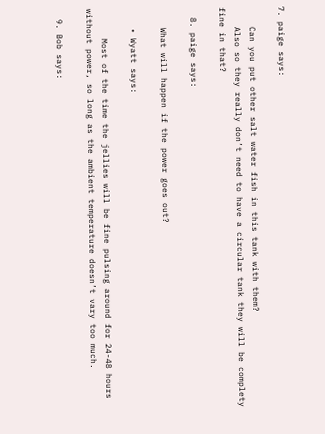7. paige says:

    Can you put other salt water fish in this tank with them?
    Also so they really don’t need to have a circular tank they will be complety fine in that?

  8. paige says:

    What will happen if the power goes out?

    • Wyatt says:

      Most of the time the jellies will be fine pulsing around for 24-48 hours without power, so long as the ambient temperature doesn’t vary too much.

  9. Bob says: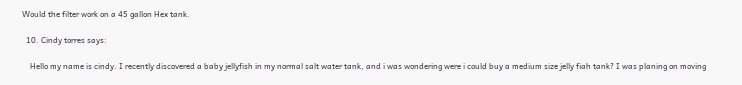Would the filter work on a 45 gallon Hex tank.

  10. Cindy torres says:

    Hello my name is cindy. I recently discovered a baby jellyfish in my normal salt water tank, and i was wondering were i could buy a medium size jelly fiah tank? I was planing on moving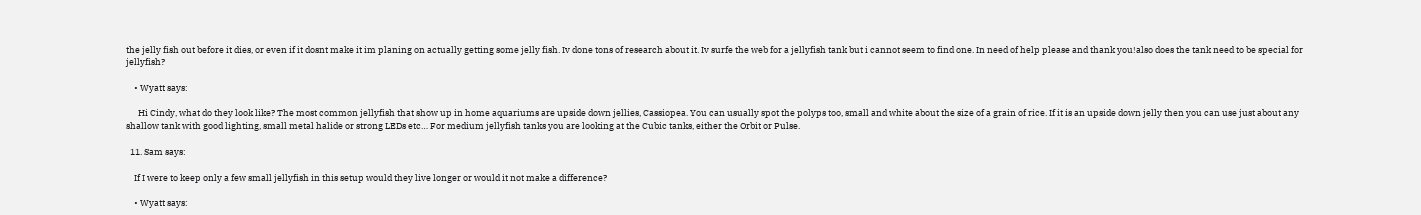the jelly fish out before it dies, or even if it dosnt make it im planing on actually getting some jelly fish. Iv done tons of research about it. Iv surfe the web for a jellyfish tank but i cannot seem to find one. In need of help please and thank you!also does the tank need to be special for jellyfish?

    • Wyatt says:

      Hi Cindy, what do they look like? The most common jellyfish that show up in home aquariums are upside down jellies, Cassiopea. You can usually spot the polyps too, small and white about the size of a grain of rice. If it is an upside down jelly then you can use just about any shallow tank with good lighting, small metal halide or strong LEDs etc… For medium jellyfish tanks you are looking at the Cubic tanks, either the Orbit or Pulse.

  11. Sam says:

    If I were to keep only a few small jellyfish in this setup would they live longer or would it not make a difference?

    • Wyatt says: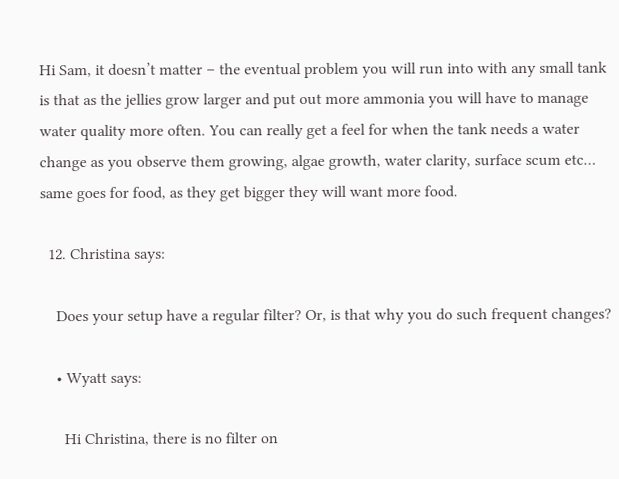Hi Sam, it doesn’t matter – the eventual problem you will run into with any small tank is that as the jellies grow larger and put out more ammonia you will have to manage water quality more often. You can really get a feel for when the tank needs a water change as you observe them growing, algae growth, water clarity, surface scum etc… same goes for food, as they get bigger they will want more food.

  12. Christina says:

    Does your setup have a regular filter? Or, is that why you do such frequent changes?

    • Wyatt says:

      Hi Christina, there is no filter on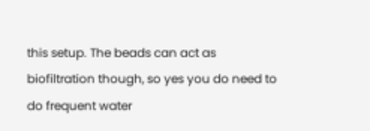this setup. The beads can act as biofiltration though, so yes you do need to do frequent water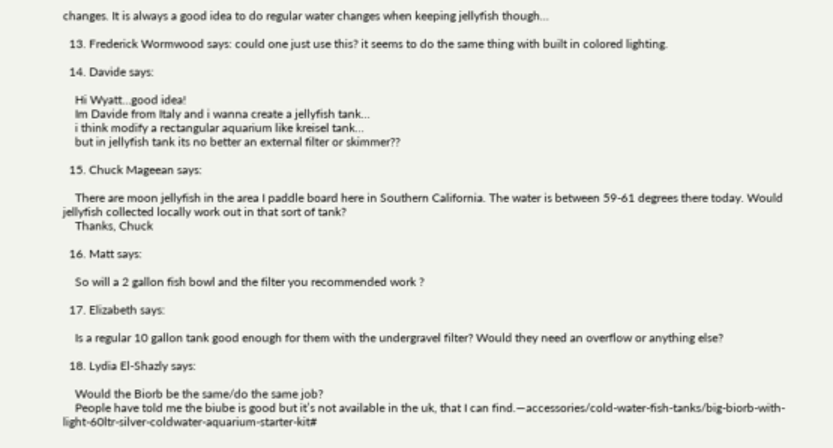changes. It is always a good idea to do regular water changes when keeping jellyfish though…

  13. Frederick Wormwood says: could one just use this? it seems to do the same thing with built in colored lighting.

  14. Davide says:

    Hi Wyatt…good idea!
    Im Davide from Italy and i wanna create a jellyfish tank…
    i think modify a rectangular aquarium like kreisel tank…
    but in jellyfish tank its no better an external filter or skimmer??

  15. Chuck Mageean says:

    There are moon jellyfish in the area I paddle board here in Southern California. The water is between 59-61 degrees there today. Would jellyfish collected locally work out in that sort of tank?
    Thanks, Chuck

  16. Matt says:

    So will a 2 gallon fish bowl and the filter you recommended work ?

  17. Elizabeth says:

    Is a regular 10 gallon tank good enough for them with the undergravel filter? Would they need an overflow or anything else?

  18. Lydia El-Shazly says:

    Would the Biorb be the same/do the same job?
    People have told me the biube is good but it’s not available in the uk, that I can find.—accessories/cold-water-fish-tanks/big-biorb-with-light-60ltr-silver-coldwater-aquarium-starter-kit#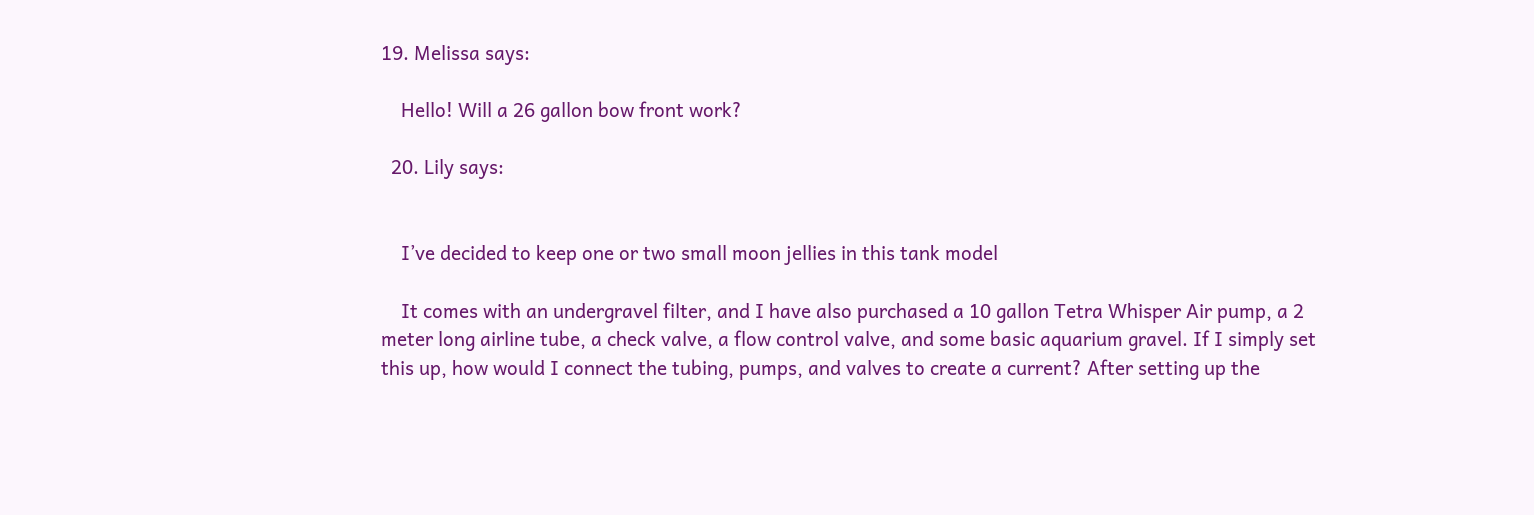19. Melissa says:

    Hello! Will a 26 gallon bow front work?

  20. Lily says:


    I’ve decided to keep one or two small moon jellies in this tank model

    It comes with an undergravel filter, and I have also purchased a 10 gallon Tetra Whisper Air pump, a 2 meter long airline tube, a check valve, a flow control valve, and some basic aquarium gravel. If I simply set this up, how would I connect the tubing, pumps, and valves to create a current? After setting up the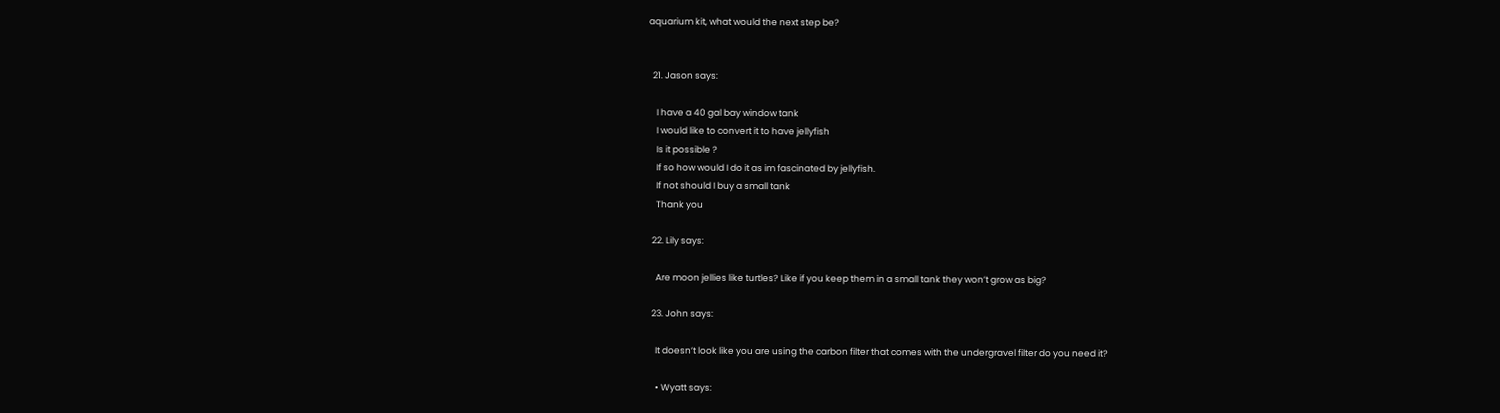aquarium kit, what would the next step be?


  21. Jason says:

    I have a 40 gal bay window tank
    I would like to convert it to have jellyfish
    Is it possible ?
    If so how would I do it as im fascinated by jellyfish.
    If not should I buy a small tank
    Thank you

  22. Lily says:

    Are moon jellies like turtles? Like if you keep them in a small tank they won’t grow as big?

  23. John says:

    It doesn’t look like you are using the carbon filter that comes with the undergravel filter do you need it?

    • Wyatt says: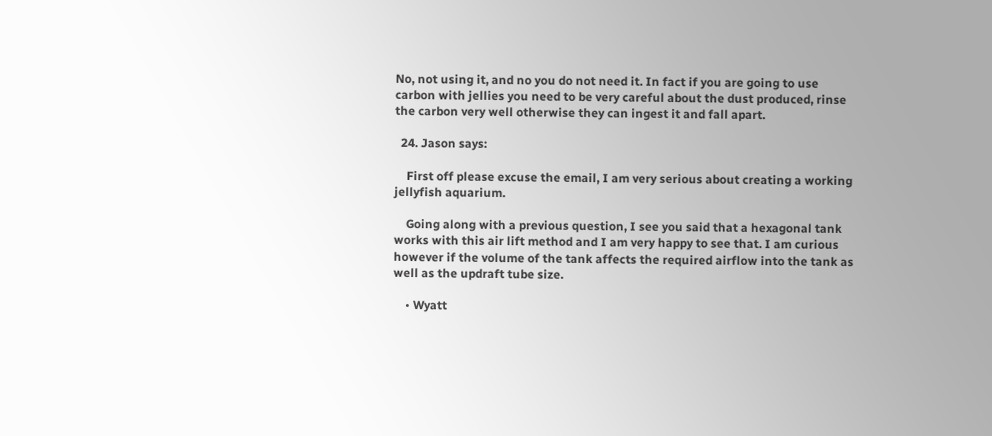No, not using it, and no you do not need it. In fact if you are going to use carbon with jellies you need to be very careful about the dust produced, rinse the carbon very well otherwise they can ingest it and fall apart.

  24. Jason says:

    First off please excuse the email, I am very serious about creating a working jellyfish aquarium.

    Going along with a previous question, I see you said that a hexagonal tank works with this air lift method and I am very happy to see that. I am curious however if the volume of the tank affects the required airflow into the tank as well as the updraft tube size.

    • Wyatt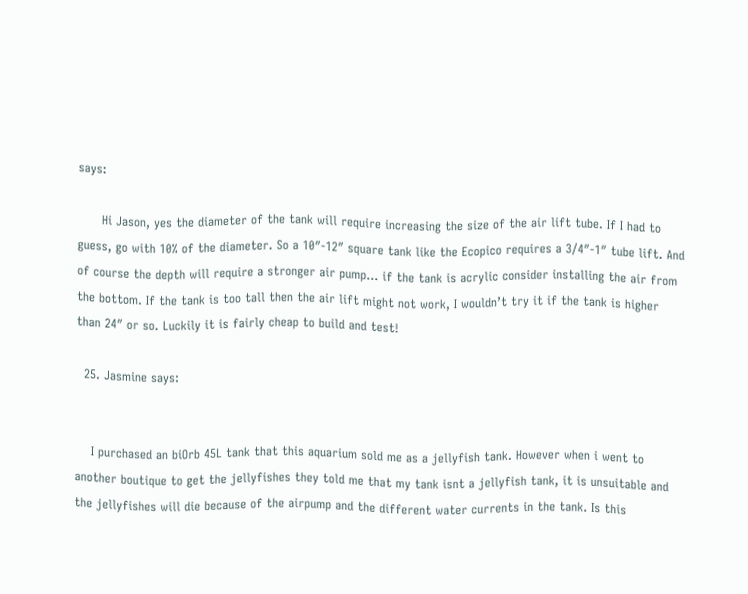says:

      Hi Jason, yes the diameter of the tank will require increasing the size of the air lift tube. If I had to guess, go with 10% of the diameter. So a 10″-12″ square tank like the Ecopico requires a 3/4″-1″ tube lift. And of course the depth will require a stronger air pump… if the tank is acrylic consider installing the air from the bottom. If the tank is too tall then the air lift might not work, I wouldn’t try it if the tank is higher than 24″ or so. Luckily it is fairly cheap to build and test!

  25. Jasmine says:


    I purchased an biOrb 45L tank that this aquarium sold me as a jellyfish tank. However when i went to another boutique to get the jellyfishes they told me that my tank isnt a jellyfish tank, it is unsuitable and the jellyfishes will die because of the airpump and the different water currents in the tank. Is this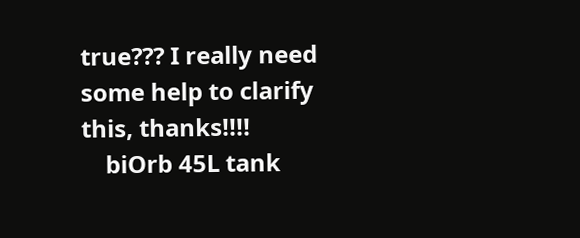true??? I really need some help to clarify this, thanks!!!!
    biOrb 45L tank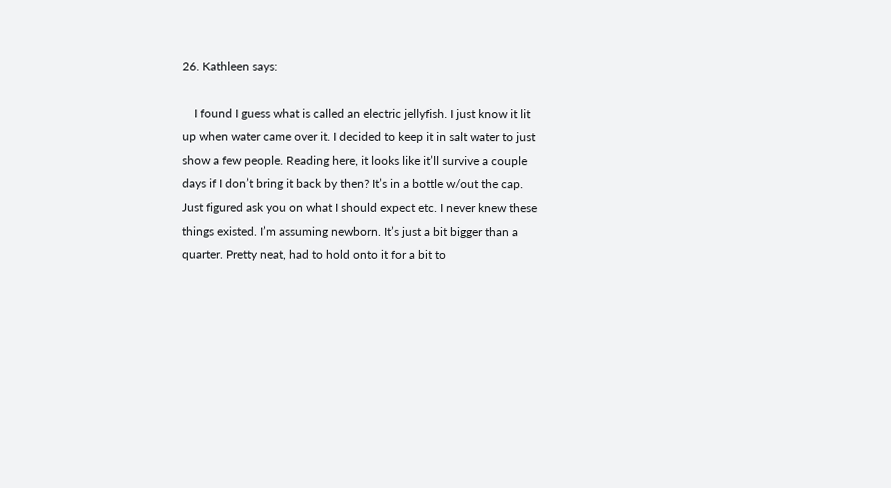26. Kathleen says:

    I found I guess what is called an electric jellyfish. I just know it lit up when water came over it. I decided to keep it in salt water to just show a few people. Reading here, it looks like it’ll survive a couple days if I don’t bring it back by then? It’s in a bottle w/out the cap. Just figured ask you on what I should expect etc. I never knew these things existed. I’m assuming newborn. It’s just a bit bigger than a quarter. Pretty neat, had to hold onto it for a bit to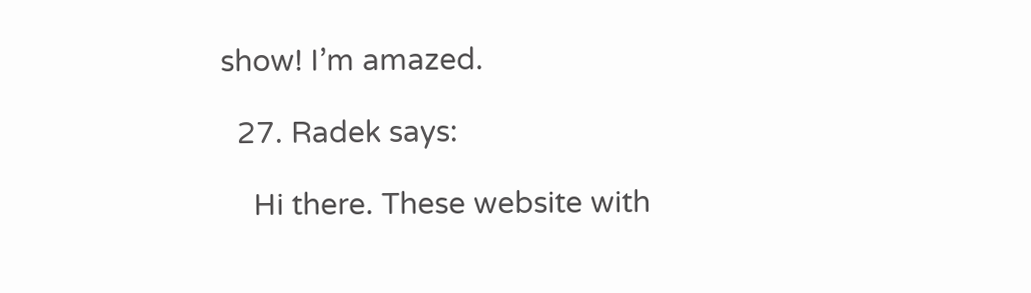show! I’m amazed.

  27. Radek says:

    Hi there. These website with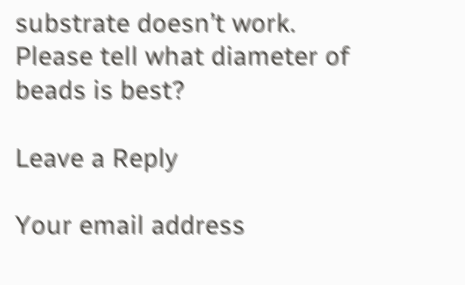substrate doesn’t work. Please tell what diameter of beads is best?

Leave a Reply

Your email address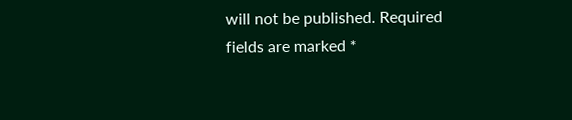will not be published. Required fields are marked *